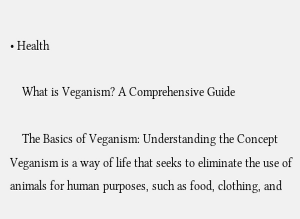• Health

    What is Veganism? A Comprehensive Guide

    The Basics of Veganism: Understanding the Concept Veganism is a way of life that seeks to eliminate the use of animals for human purposes, such as food, clothing, and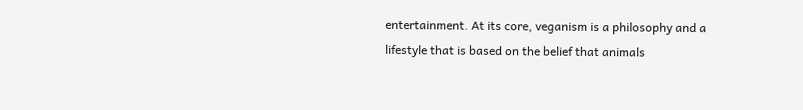entertainment. At its core, veganism is a philosophy and a lifestyle that is based on the belief that animals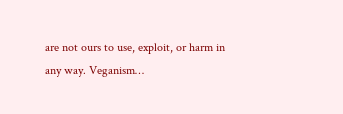are not ours to use, exploit, or harm in any way. Veganism…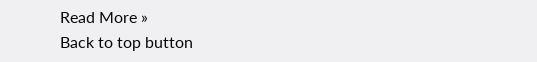Read More »
Back to top button